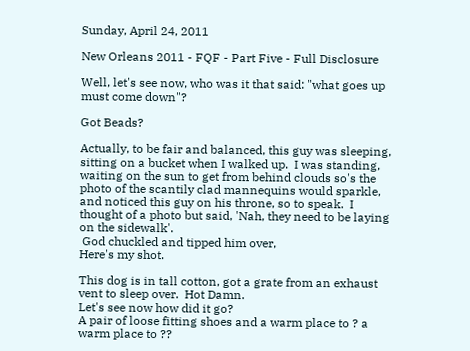Sunday, April 24, 2011

New Orleans 2011 - FQF - Part Five - Full Disclosure

Well, let's see now, who was it that said: "what goes up must come down"?

Got Beads?

Actually, to be fair and balanced, this guy was sleeping, sitting on a bucket when I walked up.  I was standing, waiting on the sun to get from behind clouds so's the photo of the scantily clad mannequins would sparkle, and noticed this guy on his throne, so to speak.  I thought of a photo but said, 'Nah, they need to be laying on the sidewalk'.
 God chuckled and tipped him over,
Here's my shot.

This dog is in tall cotton, got a grate from an exhaust vent to sleep over.  Hot Damn.
Let's see now how did it go?
A pair of loose fitting shoes and a warm place to ? a warm place to ??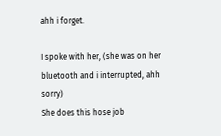ahh i forget.

I spoke with her, (she was on her bluetooth and i interrupted, ahh sorry)
She does this hose job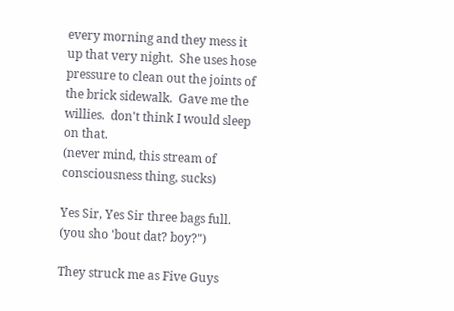every morning and they mess it up that very night.  She uses hose pressure to clean out the joints of the brick sidewalk.  Gave me the willies.  don't think I would sleep on that.
(never mind, this stream of consciousness thing, sucks)

Yes Sir, Yes Sir three bags full. (you sho 'bout dat? boy?")

They struck me as Five Guys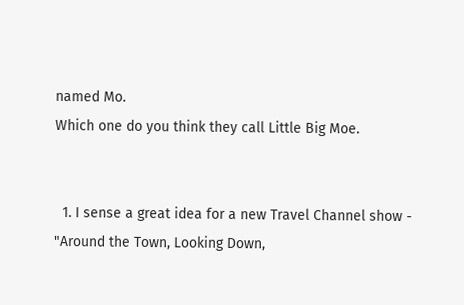named Mo.
Which one do you think they call Little Big Moe.


  1. I sense a great idea for a new Travel Channel show - "Around the Town, Looking Down,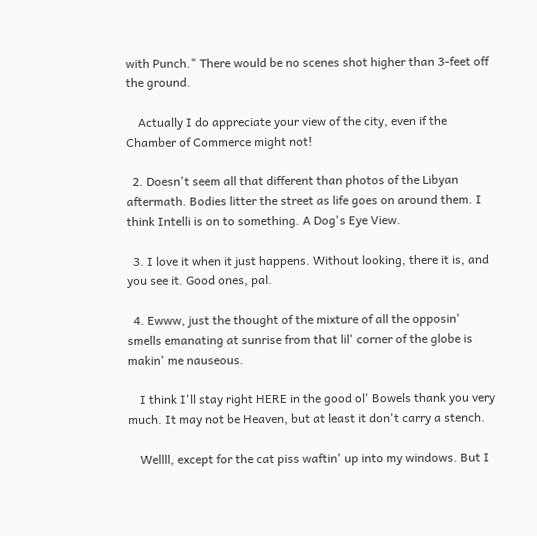with Punch." There would be no scenes shot higher than 3-feet off the ground.

    Actually I do appreciate your view of the city, even if the Chamber of Commerce might not!

  2. Doesn't seem all that different than photos of the Libyan aftermath. Bodies litter the street as life goes on around them. I think Intelli is on to something. A Dog's Eye View.

  3. I love it when it just happens. Without looking, there it is, and you see it. Good ones, pal.

  4. Ewww, just the thought of the mixture of all the opposin' smells emanating at sunrise from that lil' corner of the globe is makin' me nauseous.

    I think I'll stay right HERE in the good ol' Bowels thank you very much. It may not be Heaven, but at least it don't carry a stench.

    Wellll, except for the cat piss waftin' up into my windows. But I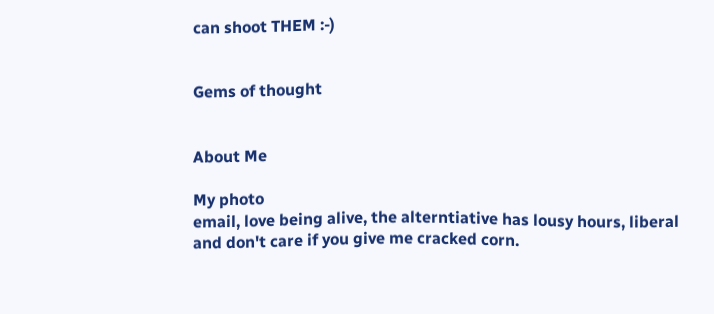can shoot THEM :-)


Gems of thought


About Me

My photo
email, love being alive, the alterntiative has lousy hours, liberal and don't care if you give me cracked corn.